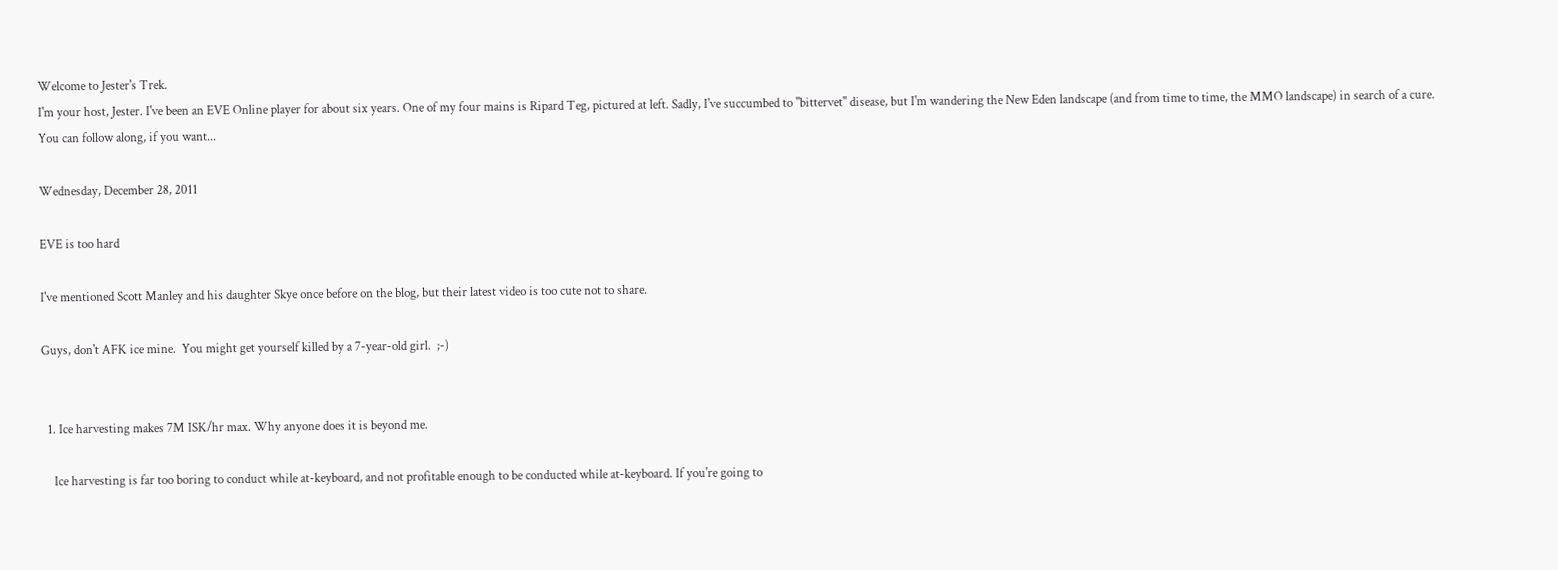Welcome to Jester's Trek.
I'm your host, Jester. I've been an EVE Online player for about six years. One of my four mains is Ripard Teg, pictured at left. Sadly, I've succumbed to "bittervet" disease, but I'm wandering the New Eden landscape (and from time to time, the MMO landscape) in search of a cure.
You can follow along, if you want...

Wednesday, December 28, 2011

EVE is too hard

I've mentioned Scott Manley and his daughter Skye once before on the blog, but their latest video is too cute not to share.

Guys, don't AFK ice mine.  You might get yourself killed by a 7-year-old girl.  ;-)


  1. Ice harvesting makes 7M ISK/hr max. Why anyone does it is beyond me.

    Ice harvesting is far too boring to conduct while at-keyboard, and not profitable enough to be conducted while at-keyboard. If you're going to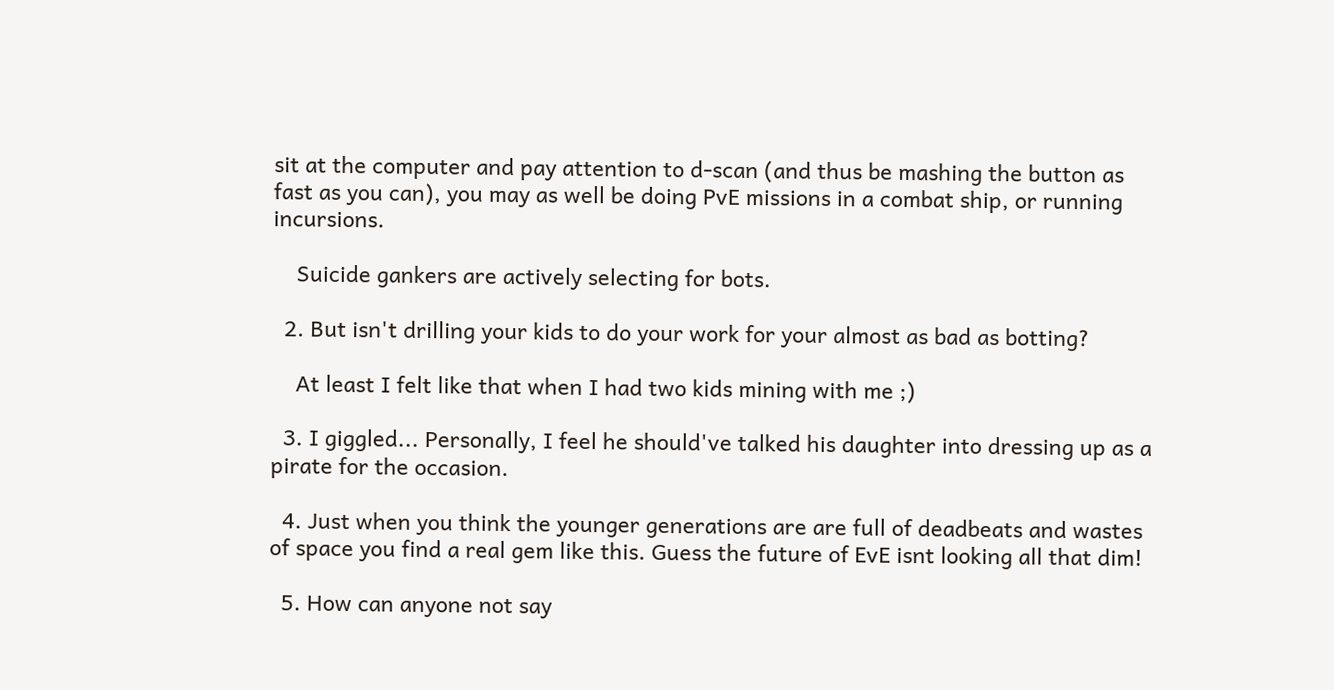sit at the computer and pay attention to d-scan (and thus be mashing the button as fast as you can), you may as well be doing PvE missions in a combat ship, or running incursions.

    Suicide gankers are actively selecting for bots.

  2. But isn't drilling your kids to do your work for your almost as bad as botting?

    At least I felt like that when I had two kids mining with me ;)

  3. I giggled... Personally, I feel he should've talked his daughter into dressing up as a pirate for the occasion.

  4. Just when you think the younger generations are are full of deadbeats and wastes of space you find a real gem like this. Guess the future of EvE isnt looking all that dim!

  5. How can anyone not say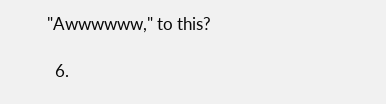"Awwwwww," to this?

  6.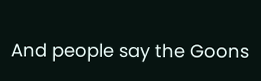And people say the Goons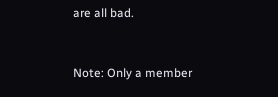are all bad.


Note: Only a member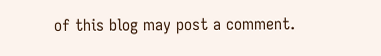of this blog may post a comment.